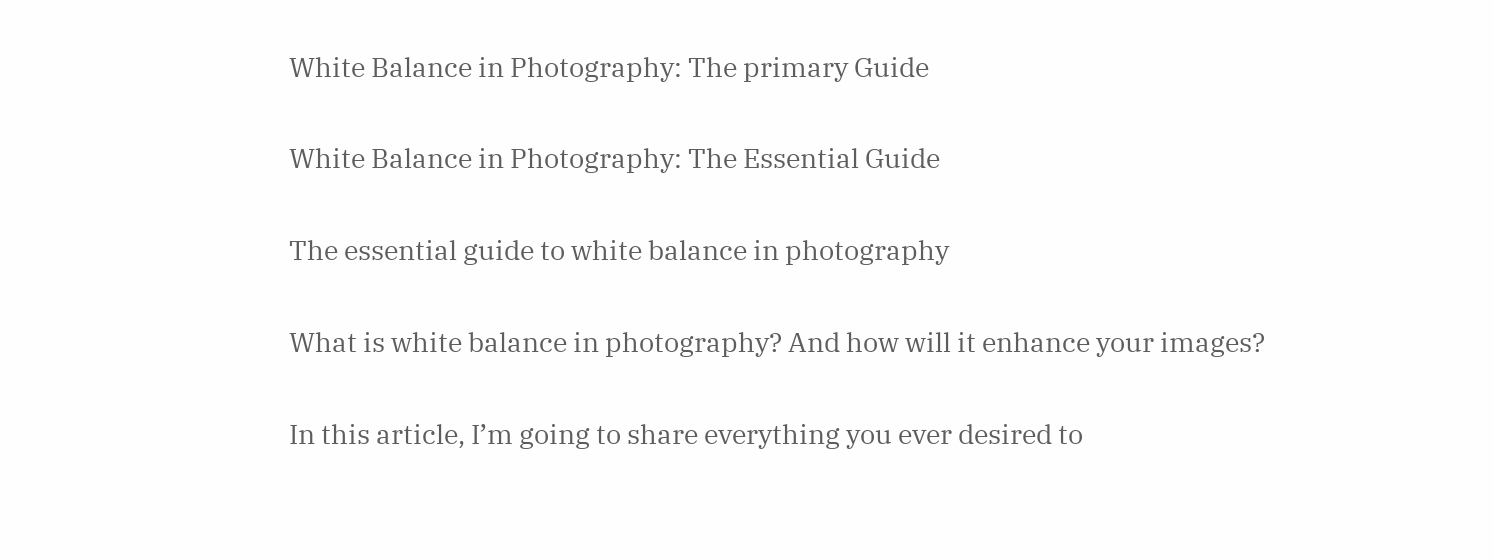White Balance in Photography: The primary Guide

White Balance in Photography: The Essential Guide

The essential guide to white balance in photography

What is white balance in photography? And how will it enhance your images?

In this article, I’m going to share everything you ever desired to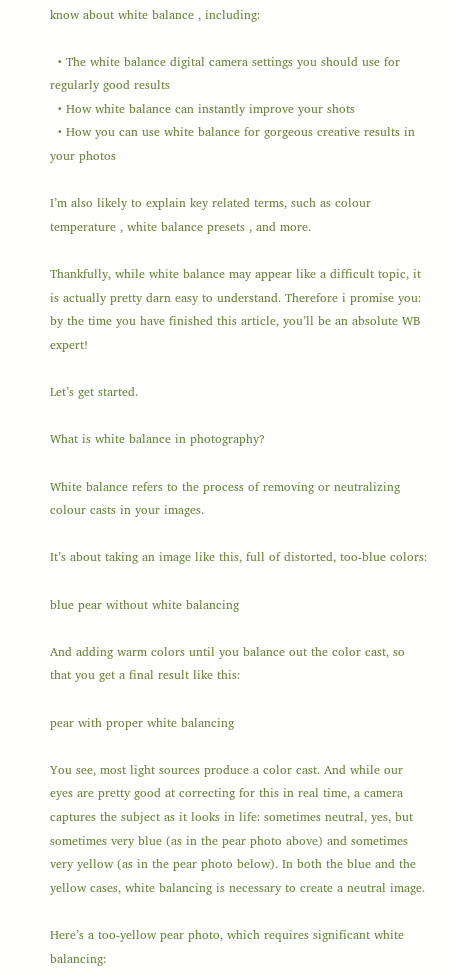know about white balance , including:

  • The white balance digital camera settings you should use for regularly good results
  • How white balance can instantly improve your shots
  • How you can use white balance for gorgeous creative results in your photos

I’m also likely to explain key related terms, such as colour temperature , white balance presets , and more.

Thankfully, while white balance may appear like a difficult topic, it is actually pretty darn easy to understand. Therefore i promise you: by the time you have finished this article, you’ll be an absolute WB expert!

Let’s get started.

What is white balance in photography?

White balance refers to the process of removing or neutralizing colour casts in your images.

It’s about taking an image like this, full of distorted, too-blue colors:

blue pear without white balancing

And adding warm colors until you balance out the color cast, so that you get a final result like this:

pear with proper white balancing

You see, most light sources produce a color cast. And while our eyes are pretty good at correcting for this in real time, a camera captures the subject as it looks in life: sometimes neutral, yes, but sometimes very blue (as in the pear photo above) and sometimes very yellow (as in the pear photo below). In both the blue and the yellow cases, white balancing is necessary to create a neutral image.

Here’s a too-yellow pear photo, which requires significant white balancing: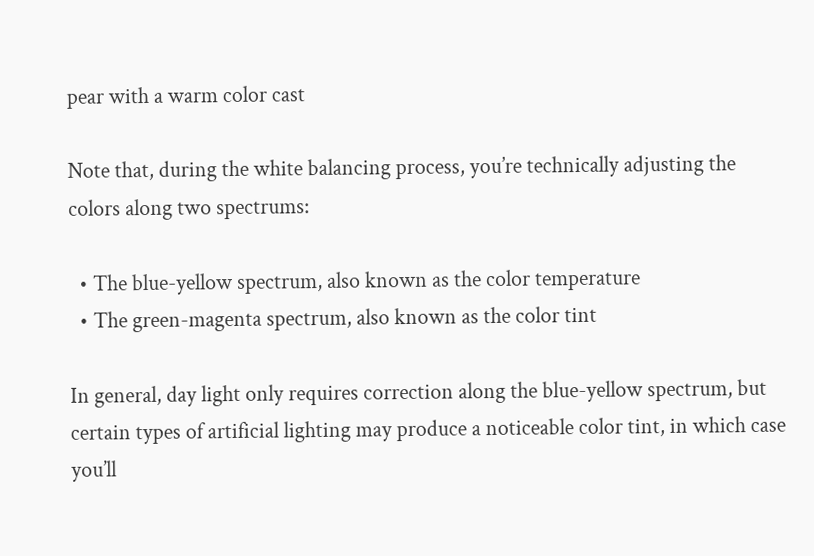pear with a warm color cast

Note that, during the white balancing process, you’re technically adjusting the colors along two spectrums:

  • The blue-yellow spectrum, also known as the color temperature
  • The green-magenta spectrum, also known as the color tint

In general, day light only requires correction along the blue-yellow spectrum, but certain types of artificial lighting may produce a noticeable color tint, in which case you’ll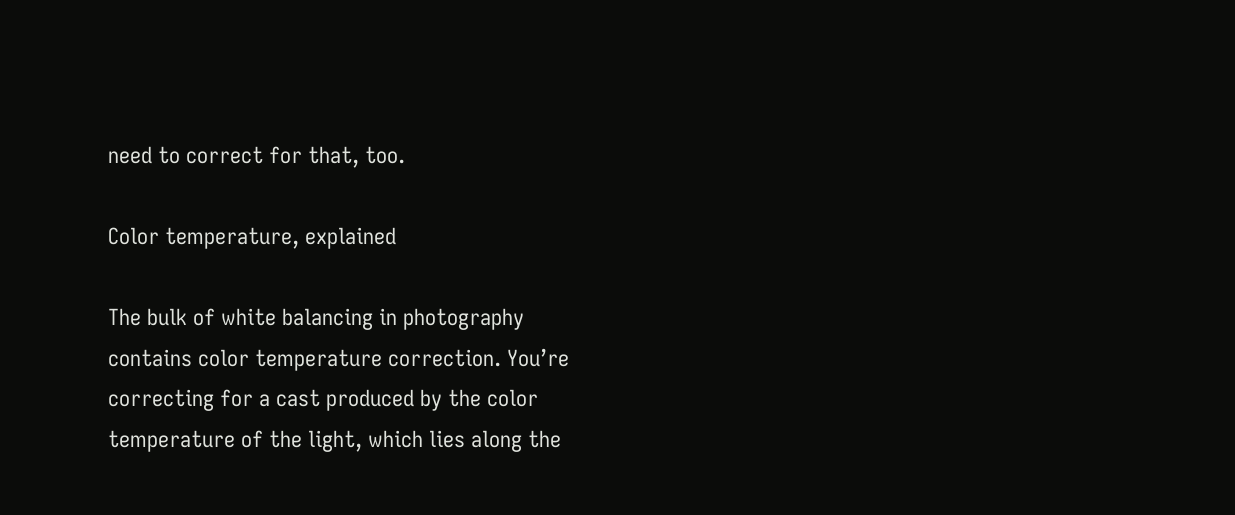need to correct for that, too.

Color temperature, explained

The bulk of white balancing in photography contains color temperature correction. You’re correcting for a cast produced by the color temperature of the light, which lies along the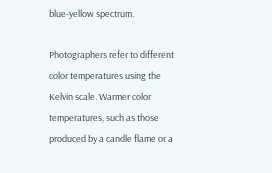blue-yellow spectrum.

Photographers refer to different color temperatures using the Kelvin scale. Warmer color temperatures, such as those produced by a candle flame or a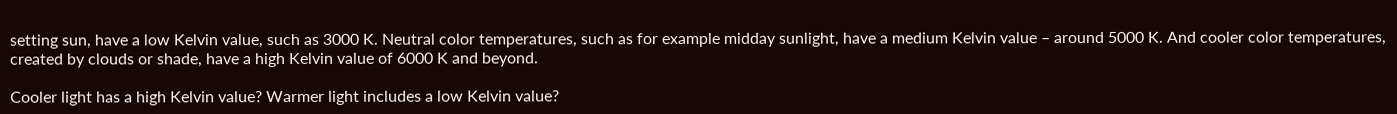setting sun, have a low Kelvin value, such as 3000 K. Neutral color temperatures, such as for example midday sunlight, have a medium Kelvin value – around 5000 K. And cooler color temperatures, created by clouds or shade, have a high Kelvin value of 6000 K and beyond.

Cooler light has a high Kelvin value? Warmer light includes a low Kelvin value?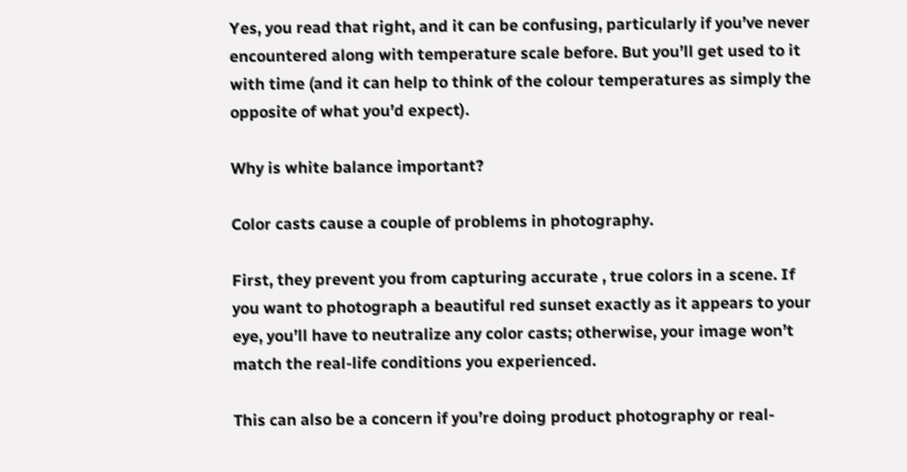Yes, you read that right, and it can be confusing, particularly if you’ve never encountered along with temperature scale before. But you’ll get used to it with time (and it can help to think of the colour temperatures as simply the opposite of what you’d expect).

Why is white balance important?

Color casts cause a couple of problems in photography.

First, they prevent you from capturing accurate , true colors in a scene. If you want to photograph a beautiful red sunset exactly as it appears to your eye, you’ll have to neutralize any color casts; otherwise, your image won’t match the real-life conditions you experienced.

This can also be a concern if you’re doing product photography or real-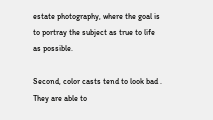estate photography, where the goal is to portray the subject as true to life as possible.

Second, color casts tend to look bad . They are able to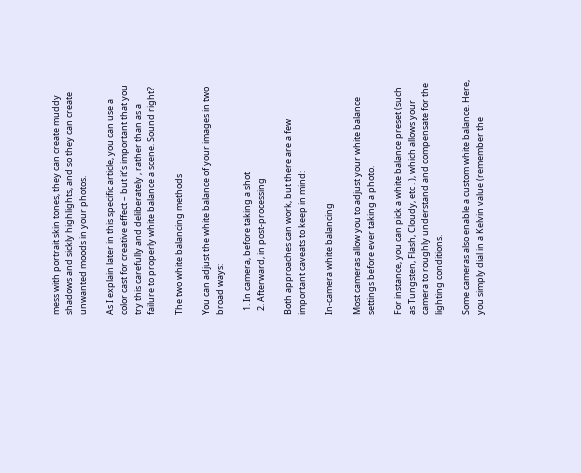mess with portrait skin tones, they can create muddy shadows and sickly highlights, and so they can create unwanted moods in your photos.

As I explain later in this specific article, you can use a color cast for creative effect – but it’s important that you try this carefully and deliberately , rather than as a failure to properly white balance a scene. Sound right?

The two white balancing methods

You can adjust the white balance of your images in two broad ways:

  1. In camera, before taking a shot
  2. Afterward, in post-processing

Both approaches can work, but there are a few important caveats to keep in mind:

In-camera white balancing

Most cameras allow you to adjust your white balance settings before ever taking a photo.

For instance, you can pick a white balance preset (such as Tungsten, Flash, Cloudy, etc . ), which allows your camera to roughly understand and compensate for the lighting conditions.

Some cameras also enable a custom white balance. Here, you simply dial in a Kelvin value (remember the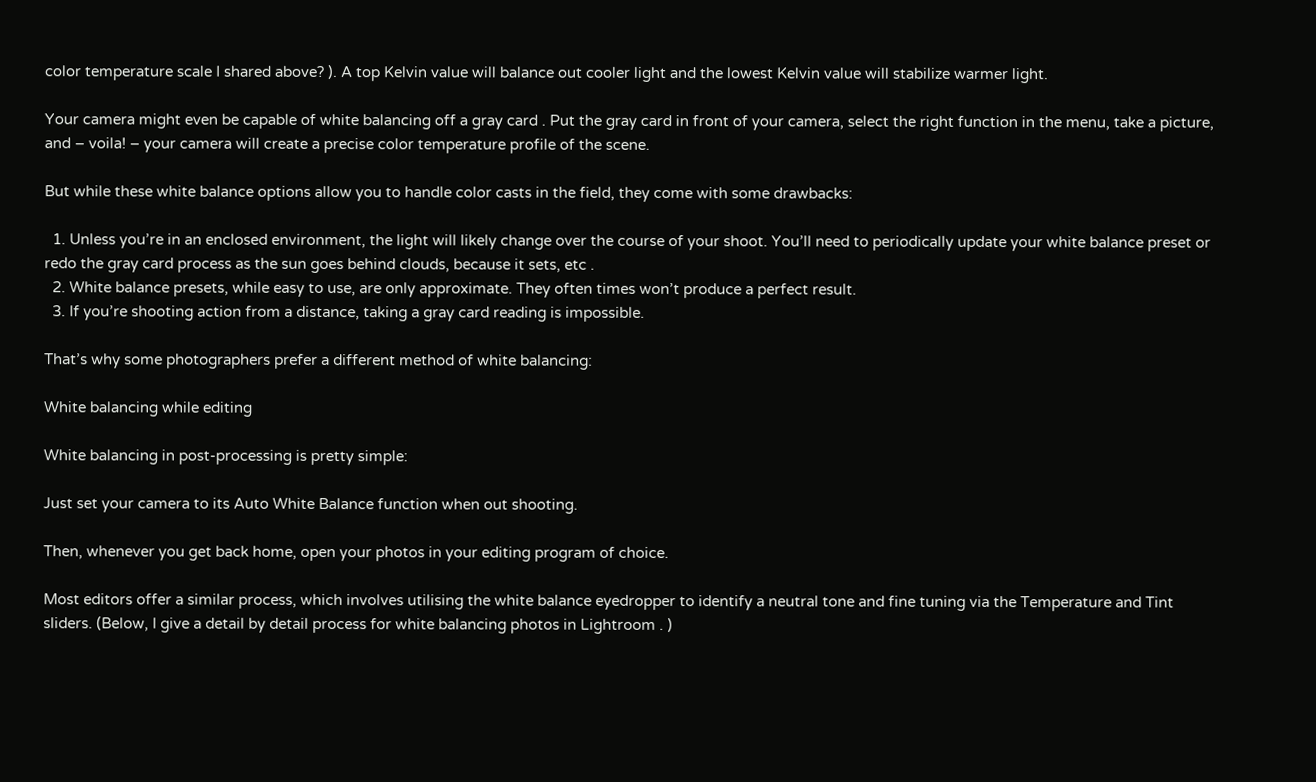color temperature scale I shared above? ). A top Kelvin value will balance out cooler light and the lowest Kelvin value will stabilize warmer light.

Your camera might even be capable of white balancing off a gray card . Put the gray card in front of your camera, select the right function in the menu, take a picture, and – voila! – your camera will create a precise color temperature profile of the scene.

But while these white balance options allow you to handle color casts in the field, they come with some drawbacks:

  1. Unless you’re in an enclosed environment, the light will likely change over the course of your shoot. You’ll need to periodically update your white balance preset or redo the gray card process as the sun goes behind clouds, because it sets, etc .
  2. White balance presets, while easy to use, are only approximate. They often times won’t produce a perfect result.
  3. If you’re shooting action from a distance, taking a gray card reading is impossible.

That’s why some photographers prefer a different method of white balancing:

White balancing while editing

White balancing in post-processing is pretty simple:

Just set your camera to its Auto White Balance function when out shooting.

Then, whenever you get back home, open your photos in your editing program of choice.

Most editors offer a similar process, which involves utilising the white balance eyedropper to identify a neutral tone and fine tuning via the Temperature and Tint sliders. (Below, I give a detail by detail process for white balancing photos in Lightroom . )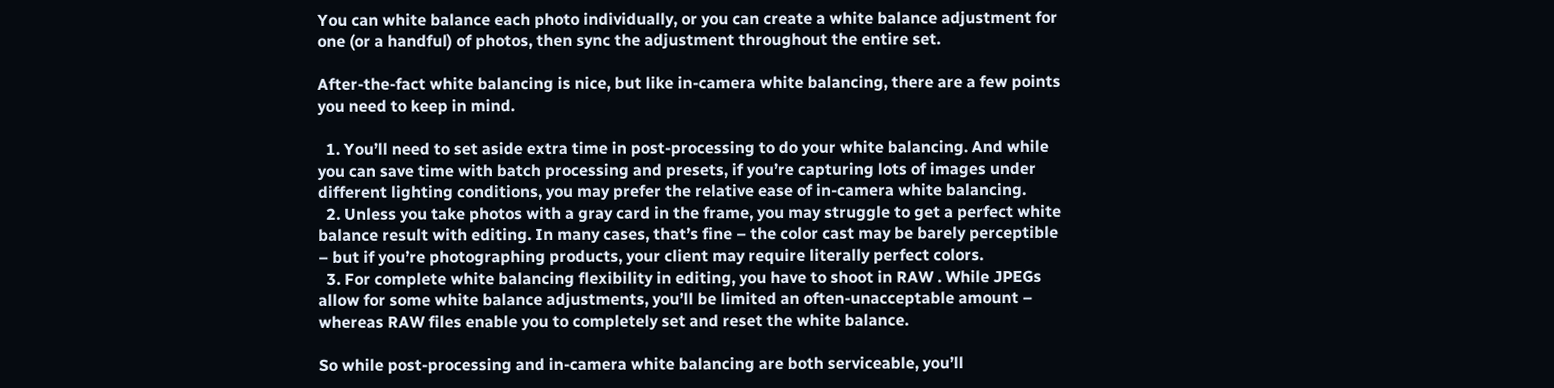You can white balance each photo individually, or you can create a white balance adjustment for one (or a handful) of photos, then sync the adjustment throughout the entire set.

After-the-fact white balancing is nice, but like in-camera white balancing, there are a few points you need to keep in mind.

  1. You’ll need to set aside extra time in post-processing to do your white balancing. And while you can save time with batch processing and presets, if you’re capturing lots of images under different lighting conditions, you may prefer the relative ease of in-camera white balancing.
  2. Unless you take photos with a gray card in the frame, you may struggle to get a perfect white balance result with editing. In many cases, that’s fine – the color cast may be barely perceptible – but if you’re photographing products, your client may require literally perfect colors.
  3. For complete white balancing flexibility in editing, you have to shoot in RAW . While JPEGs allow for some white balance adjustments, you’ll be limited an often-unacceptable amount – whereas RAW files enable you to completely set and reset the white balance.

So while post-processing and in-camera white balancing are both serviceable, you’ll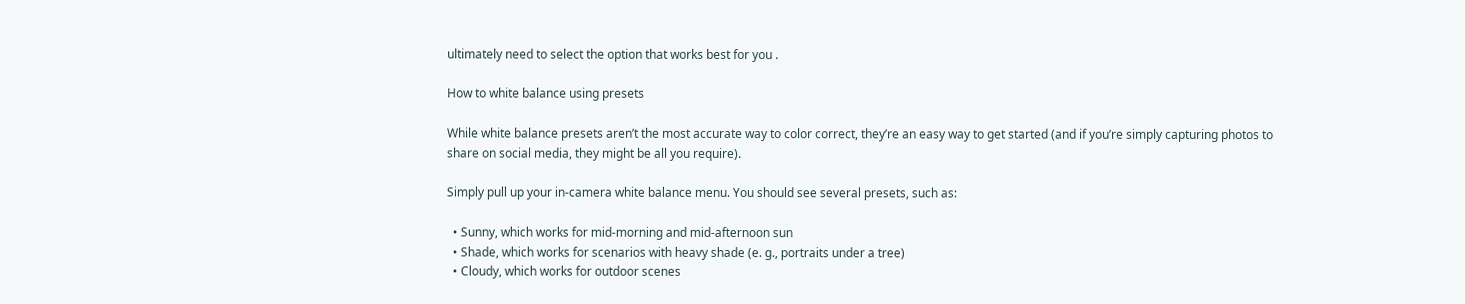ultimately need to select the option that works best for you .

How to white balance using presets

While white balance presets aren’t the most accurate way to color correct, they’re an easy way to get started (and if you’re simply capturing photos to share on social media, they might be all you require).

Simply pull up your in-camera white balance menu. You should see several presets, such as:

  • Sunny, which works for mid-morning and mid-afternoon sun
  • Shade, which works for scenarios with heavy shade (e. g., portraits under a tree)
  • Cloudy, which works for outdoor scenes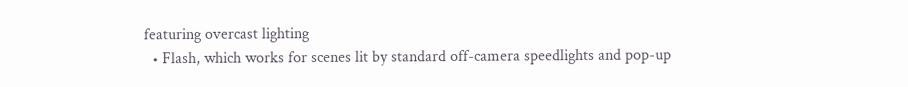featuring overcast lighting
  • Flash, which works for scenes lit by standard off-camera speedlights and pop-up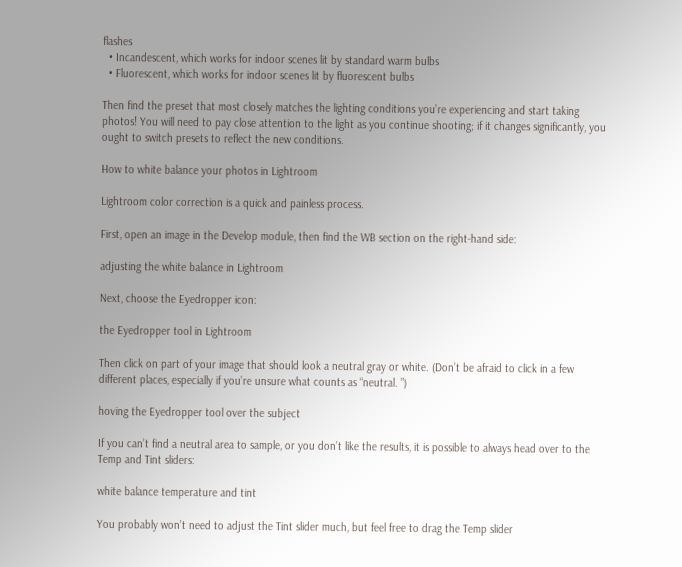flashes
  • Incandescent, which works for indoor scenes lit by standard warm bulbs
  • Fluorescent, which works for indoor scenes lit by fluorescent bulbs

Then find the preset that most closely matches the lighting conditions you’re experiencing and start taking photos! You will need to pay close attention to the light as you continue shooting; if it changes significantly, you ought to switch presets to reflect the new conditions.

How to white balance your photos in Lightroom

Lightroom color correction is a quick and painless process.

First, open an image in the Develop module, then find the WB section on the right-hand side:

adjusting the white balance in Lightroom

Next, choose the Eyedropper icon:

the Eyedropper tool in Lightroom

Then click on part of your image that should look a neutral gray or white. (Don’t be afraid to click in a few different places, especially if you’re unsure what counts as “neutral. ”)

hoving the Eyedropper tool over the subject

If you can’t find a neutral area to sample, or you don’t like the results, it is possible to always head over to the Temp and Tint sliders:

white balance temperature and tint

You probably won’t need to adjust the Tint slider much, but feel free to drag the Temp slider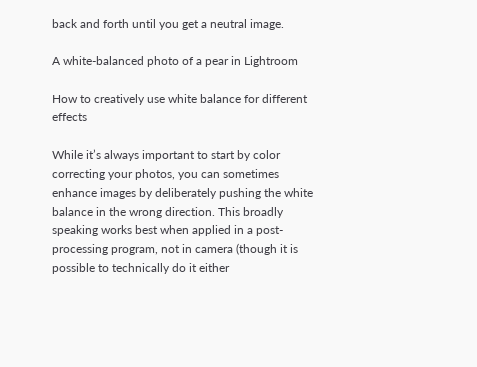back and forth until you get a neutral image.

A white-balanced photo of a pear in Lightroom

How to creatively use white balance for different effects

While it’s always important to start by color correcting your photos, you can sometimes enhance images by deliberately pushing the white balance in the wrong direction. This broadly speaking works best when applied in a post-processing program, not in camera (though it is possible to technically do it either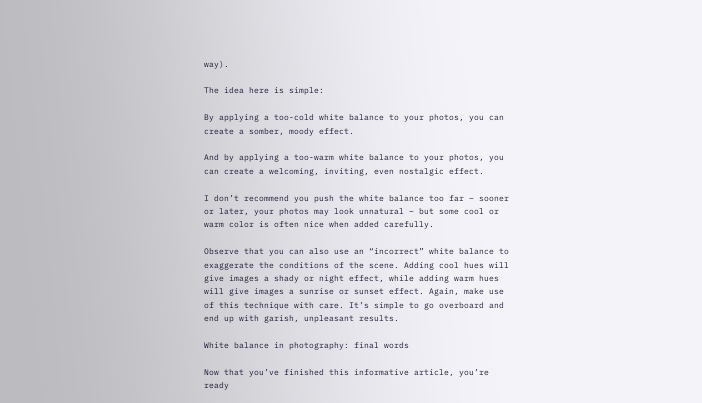way).

The idea here is simple:

By applying a too-cold white balance to your photos, you can create a somber, moody effect.

And by applying a too-warm white balance to your photos, you can create a welcoming, inviting, even nostalgic effect.

I don’t recommend you push the white balance too far – sooner or later, your photos may look unnatural – but some cool or warm color is often nice when added carefully.

Observe that you can also use an “incorrect” white balance to exaggerate the conditions of the scene. Adding cool hues will give images a shady or night effect, while adding warm hues will give images a sunrise or sunset effect. Again, make use of this technique with care. It’s simple to go overboard and end up with garish, unpleasant results.

White balance in photography: final words

Now that you’ve finished this informative article, you’re ready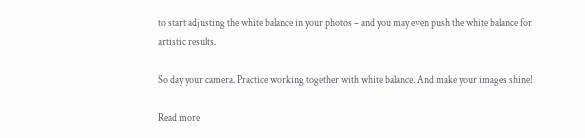to start adjusting the white balance in your photos – and you may even push the white balance for artistic results.

So day your camera. Practice working together with white balance. And make your images shine!

Read more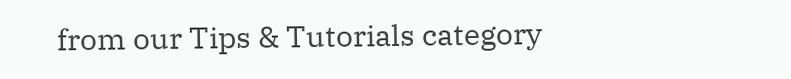from our Tips & Tutorials category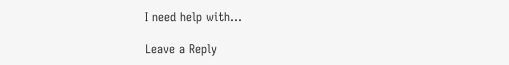I need help with…

Leave a Reply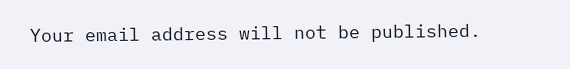Your email address will not be published.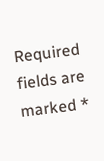Required fields are marked *